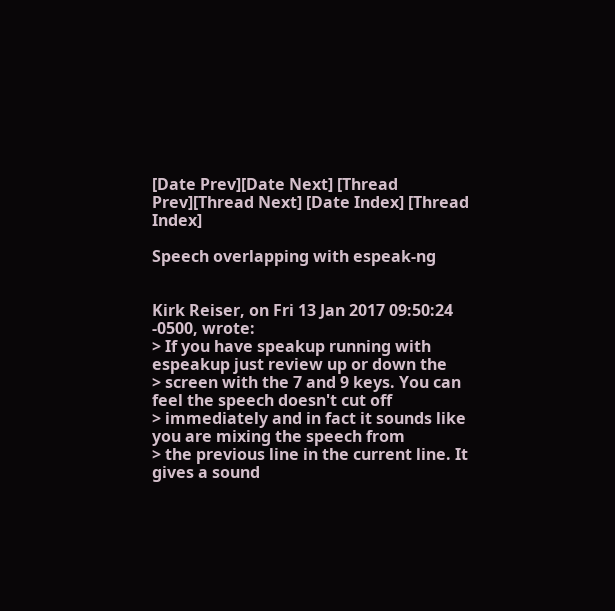[Date Prev][Date Next] [Thread Prev][Thread Next] [Date Index] [Thread Index]

Speech overlapping with espeak-ng


Kirk Reiser, on Fri 13 Jan 2017 09:50:24 -0500, wrote:
> If you have speakup running with espeakup just review up or down the
> screen with the 7 and 9 keys. You can feel the speech doesn't cut off
> immediately and in fact it sounds like you are mixing the speech from
> the previous line in the current line. It gives a sound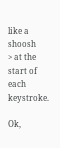like a shoosh
> at the start of each keystroke.

Ok,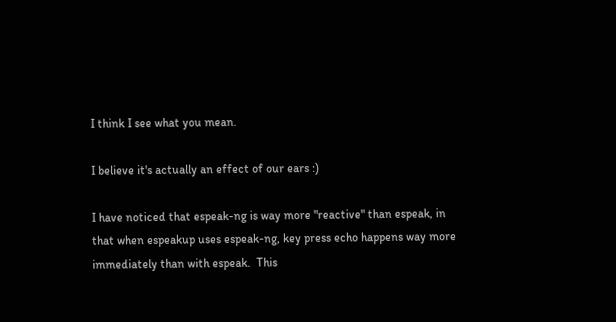I think I see what you mean.

I believe it's actually an effect of our ears :)

I have noticed that espeak-ng is way more "reactive" than espeak, in
that when espeakup uses espeak-ng, key press echo happens way more
immediately than with espeak.  This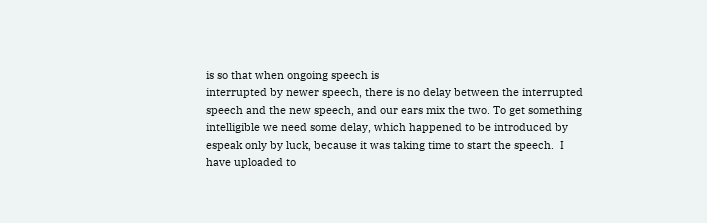is so that when ongoing speech is
interrupted by newer speech, there is no delay between the interrupted
speech and the new speech, and our ears mix the two. To get something
intelligible we need some delay, which happened to be introduced by
espeak only by luck, because it was taking time to start the speech.  I
have uploaded to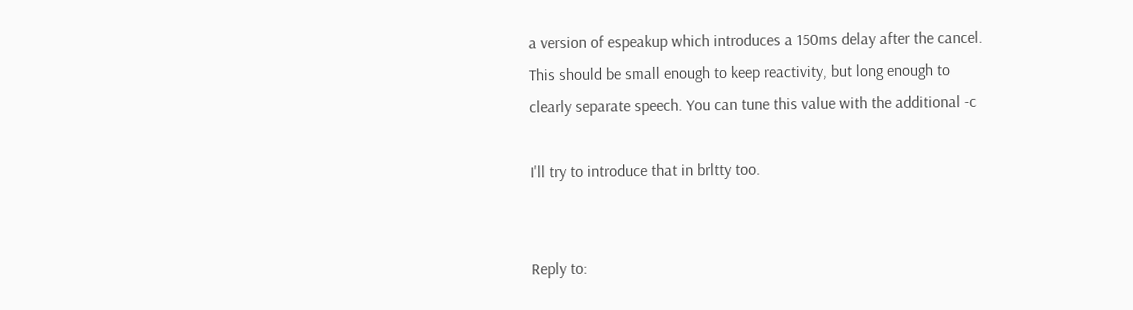a version of espeakup which introduces a 150ms delay after the cancel.
This should be small enough to keep reactivity, but long enough to
clearly separate speech. You can tune this value with the additional -c

I'll try to introduce that in brltty too.


Reply to: